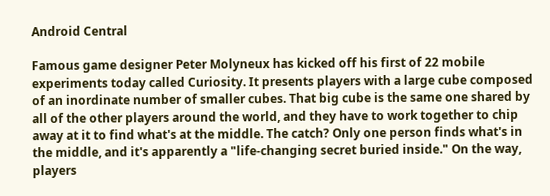Android Central

Famous game designer Peter Molyneux has kicked off his first of 22 mobile experiments today called Curiosity. It presents players with a large cube composed of an inordinate number of smaller cubes. That big cube is the same one shared by all of the other players around the world, and they have to work together to chip away at it to find what's at the middle. The catch? Only one person finds what's in the middle, and it's apparently a "life-changing secret buried inside." On the way, players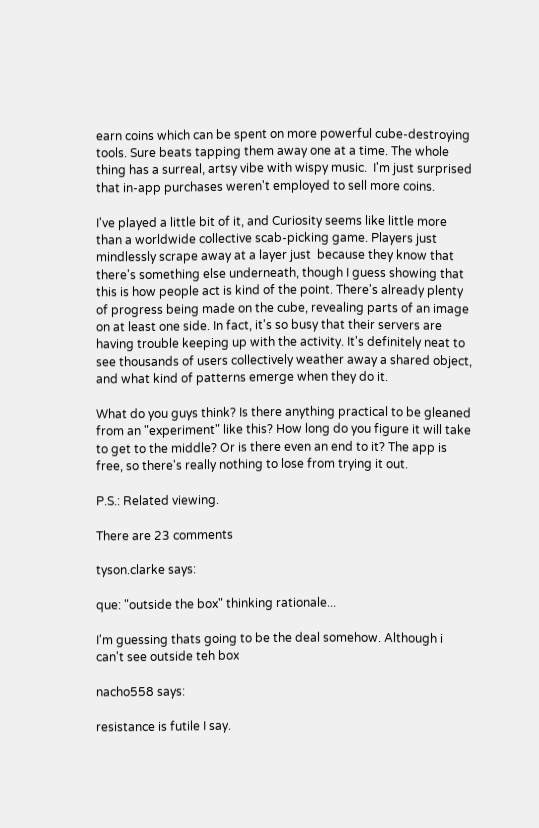earn coins which can be spent on more powerful cube-destroying tools. Sure beats tapping them away one at a time. The whole thing has a surreal, artsy vibe with wispy music.  I'm just surprised that in-app purchases weren't employed to sell more coins.

I've played a little bit of it, and Curiosity seems like little more than a worldwide collective scab-picking game. Players just mindlessly scrape away at a layer just  because they know that there's something else underneath, though I guess showing that this is how people act is kind of the point. There's already plenty of progress being made on the cube, revealing parts of an image on at least one side. In fact, it's so busy that their servers are having trouble keeping up with the activity. It's definitely neat to see thousands of users collectively weather away a shared object, and what kind of patterns emerge when they do it.

What do you guys think? Is there anything practical to be gleaned from an "experiment" like this? How long do you figure it will take to get to the middle? Or is there even an end to it? The app is free, so there's really nothing to lose from trying it out.

P.S.: Related viewing.

There are 23 comments

tyson.clarke says:

que: "outside the box" thinking rationale...

I'm guessing thats going to be the deal somehow. Although i can't see outside teh box

nacho558 says:

resistance is futile I say.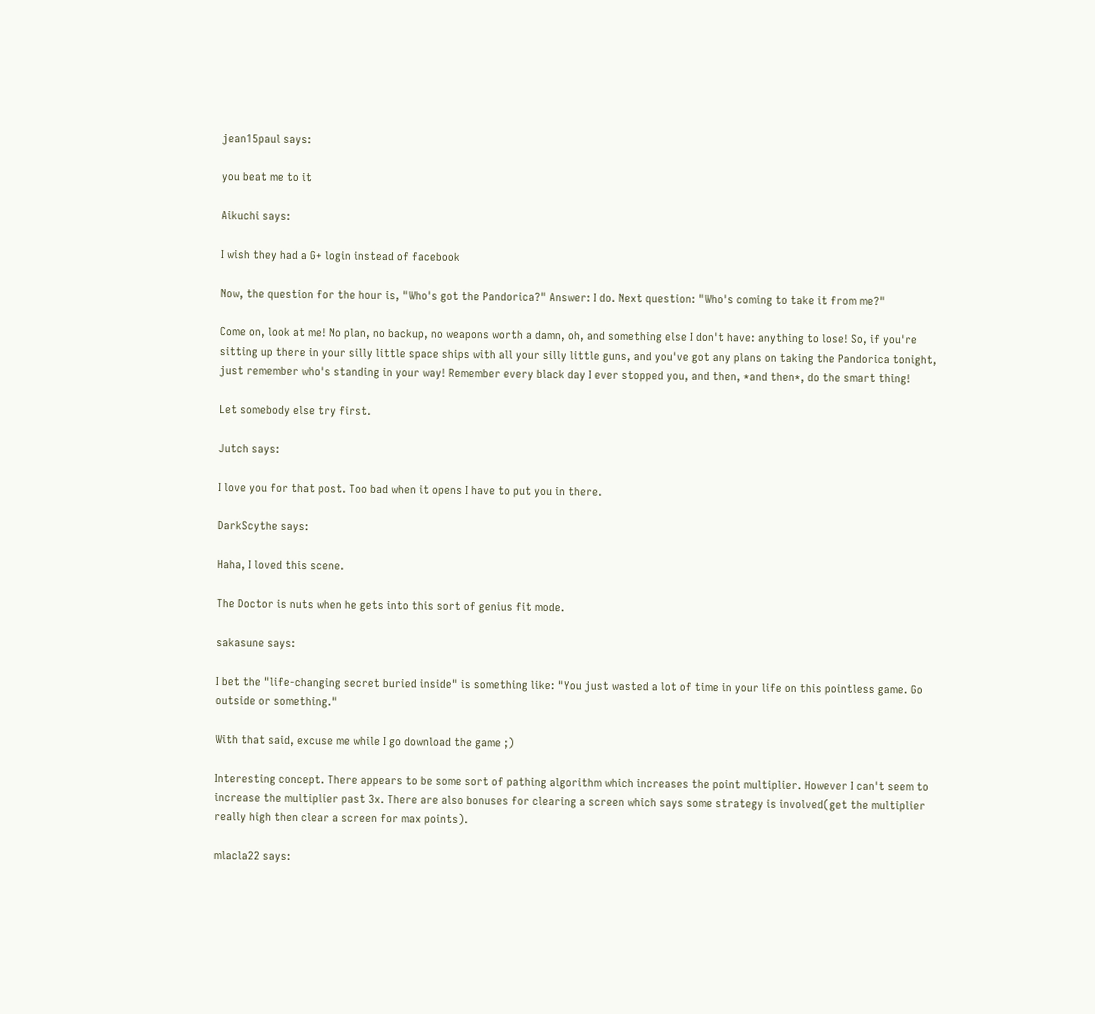jean15paul says:

you beat me to it

Aikuchi says:

I wish they had a G+ login instead of facebook

Now, the question for the hour is, "Who's got the Pandorica?" Answer: I do. Next question: "Who's coming to take it from me?"

Come on, look at me! No plan, no backup, no weapons worth a damn, oh, and something else I don't have: anything to lose! So, if you're sitting up there in your silly little space ships with all your silly little guns, and you've got any plans on taking the Pandorica tonight, just remember who's standing in your way! Remember every black day I ever stopped you, and then, *and then*, do the smart thing!

Let somebody else try first.

Jutch says:

I love you for that post. Too bad when it opens I have to put you in there.

DarkScythe says:

Haha, I loved this scene.

The Doctor is nuts when he gets into this sort of genius fit mode.

sakasune says:

I bet the "life-changing secret buried inside" is something like: "You just wasted a lot of time in your life on this pointless game. Go outside or something."

With that said, excuse me while I go download the game ;)

Interesting concept. There appears to be some sort of pathing algorithm which increases the point multiplier. However I can't seem to increase the multiplier past 3x. There are also bonuses for clearing a screen which says some strategy is involved(get the multiplier really high then clear a screen for max points).

mlacla22 says: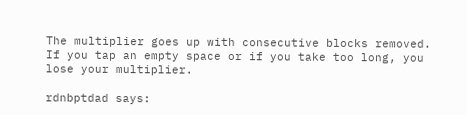The multiplier goes up with consecutive blocks removed. If you tap an empty space or if you take too long, you lose your multiplier.

rdnbptdad says: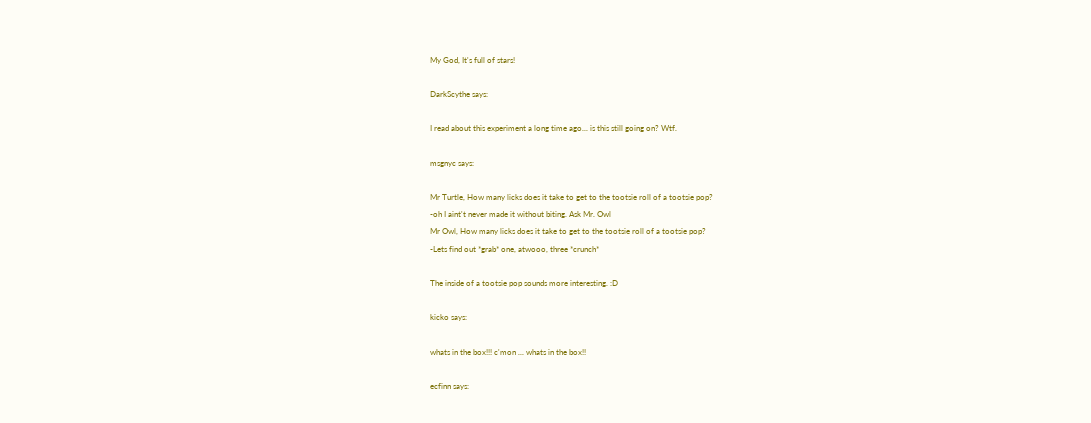My God, It's full of stars!

DarkScythe says:

I read about this experiment a long time ago... is this still going on? Wtf.

msgnyc says:

Mr Turtle, How many licks does it take to get to the tootsie roll of a tootsie pop?
-oh I aint't never made it without biting. Ask Mr. Owl
Mr Owl, How many licks does it take to get to the tootsie roll of a tootsie pop?
-Lets find out *grab* one, atwooo, three *crunch*

The inside of a tootsie pop sounds more interesting. :D

kicko says:

whats in the box!!! c'mon ... whats in the box!!

ecfinn says: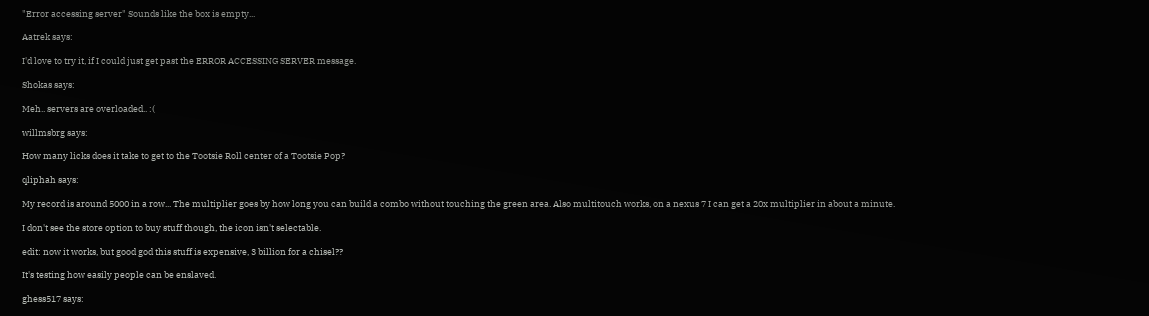"Error accessing server" Sounds like the box is empty...

Aatrek says:

I'd love to try it, if I could just get past the ERROR ACCESSING SERVER message.

Shokas says:

Meh.. servers are overloaded.. :(

willmsbrg says:

How many licks does it take to get to the Tootsie Roll center of a Tootsie Pop?

qliphah says:

My record is around 5000 in a row... The multiplier goes by how long you can build a combo without touching the green area. Also multitouch works, on a nexus 7 I can get a 20x multiplier in about a minute.

I don't see the store option to buy stuff though, the icon isn't selectable.

edit: now it works, but good god this stuff is expensive, 3 billion for a chisel??

It's testing how easily people can be enslaved.

ghess517 says: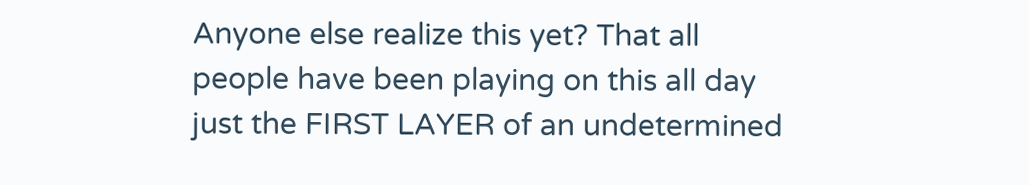Anyone else realize this yet? That all people have been playing on this all day just the FIRST LAYER of an undetermined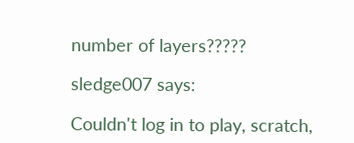number of layers?????

sledge007 says:

Couldn't log in to play, scratch,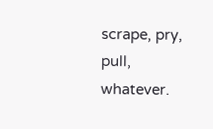scrape, pry, pull, whatever.